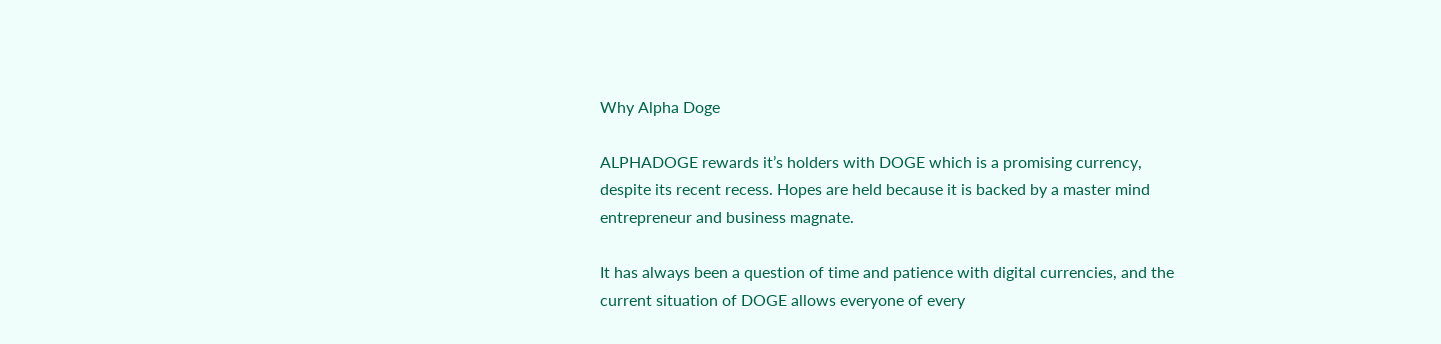Why Alpha Doge

ALPHADOGE rewards it’s holders with DOGE which is a promising currency, despite its recent recess. Hopes are held because it is backed by a master mind entrepreneur and business magnate.

It has always been a question of time and patience with digital currencies, and the current situation of DOGE allows everyone of every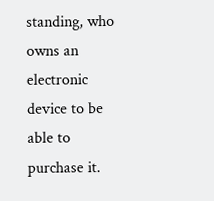standing, who owns an electronic device to be able to purchase it.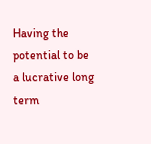Having the potential to be a lucrative long term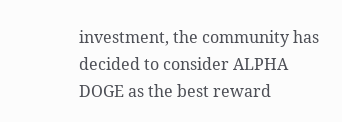investment, the community has decided to consider ALPHA DOGE as the best reward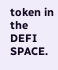token in the DEFI SPACE.